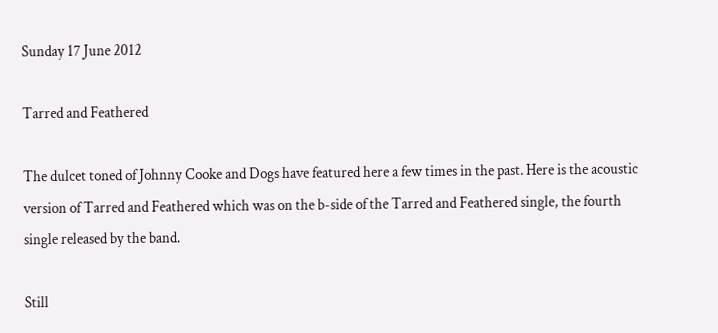Sunday 17 June 2012

Tarred and Feathered

The dulcet toned of Johnny Cooke and Dogs have featured here a few times in the past. Here is the acoustic version of Tarred and Feathered which was on the b-side of the Tarred and Feathered single, the fourth single released by the band.

Still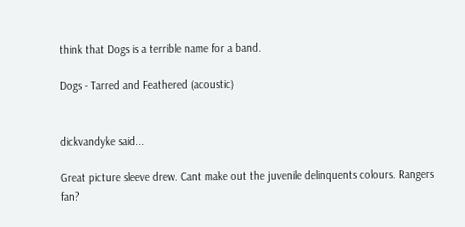think that Dogs is a terrible name for a band.

Dogs - Tarred and Feathered (acoustic)


dickvandyke said...

Great picture sleeve drew. Cant make out the juvenile delinquents colours. Rangers fan?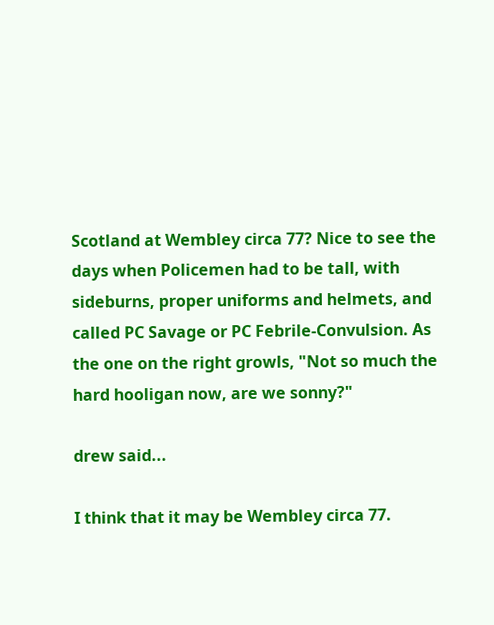Scotland at Wembley circa 77? Nice to see the days when Policemen had to be tall, with sideburns, proper uniforms and helmets, and called PC Savage or PC Febrile-Convulsion. As the one on the right growls, "Not so much the hard hooligan now, are we sonny?"

drew said...

I think that it may be Wembley circa 77.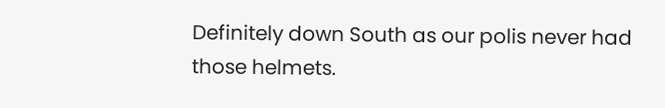Definitely down South as our polis never had those helmets.